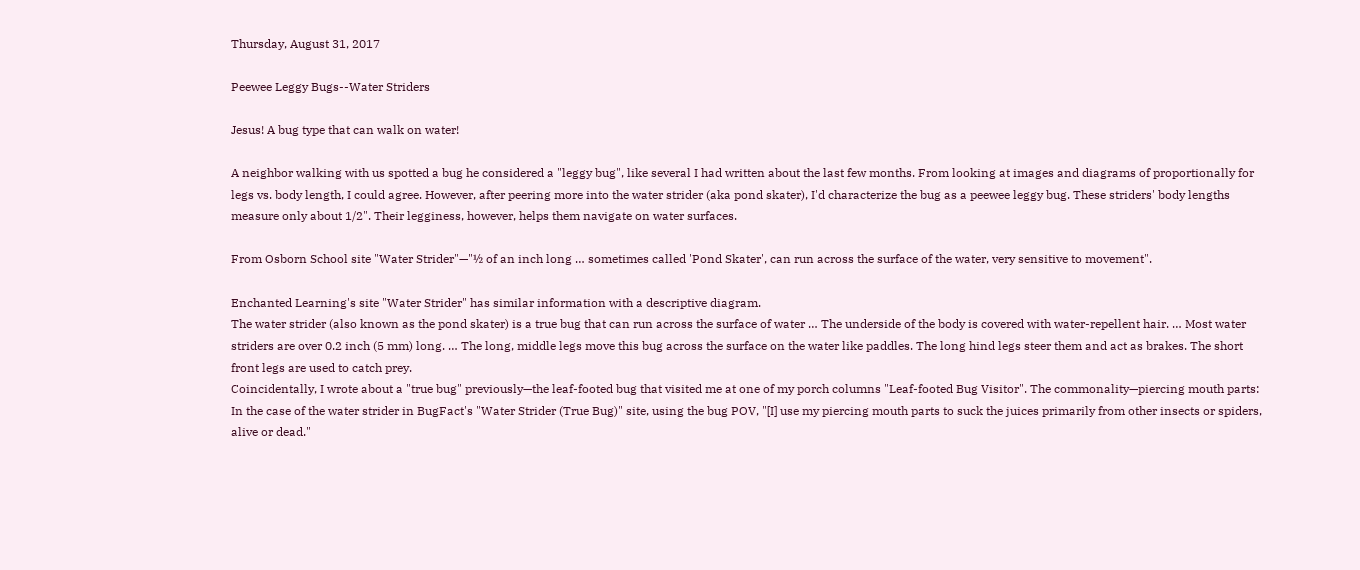Thursday, August 31, 2017

Peewee Leggy Bugs--Water Striders

Jesus! A bug type that can walk on water!

A neighbor walking with us spotted a bug he considered a "leggy bug", like several I had written about the last few months. From looking at images and diagrams of proportionally for legs vs. body length, I could agree. However, after peering more into the water strider (aka pond skater), I'd characterize the bug as a peewee leggy bug. These striders' body lengths measure only about 1/2". Their legginess, however, helps them navigate on water surfaces.

From Osborn School site "Water Strider"—"½ of an inch long … sometimes called 'Pond Skater', can run across the surface of the water, very sensitive to movement".

Enchanted Learning's site "Water Strider" has similar information with a descriptive diagram.
The water strider (also known as the pond skater) is a true bug that can run across the surface of water … The underside of the body is covered with water-repellent hair. … Most water striders are over 0.2 inch (5 mm) long. … The long, middle legs move this bug across the surface on the water like paddles. The long hind legs steer them and act as brakes. The short front legs are used to catch prey.
Coincidentally, I wrote about a "true bug" previously—the leaf-footed bug that visited me at one of my porch columns "Leaf-footed Bug Visitor". The commonality—piercing mouth parts: In the case of the water strider in BugFact's "Water Strider (True Bug)" site, using the bug POV, "[I] use my piercing mouth parts to suck the juices primarily from other insects or spiders, alive or dead."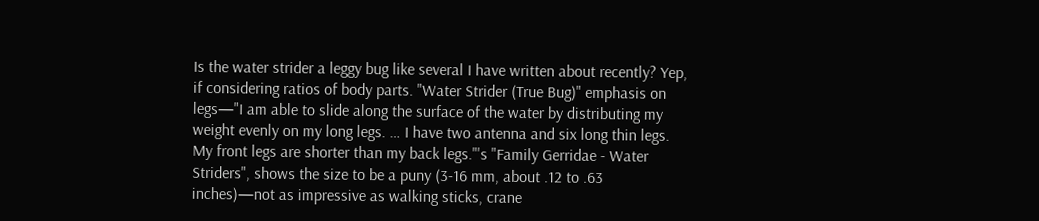Is the water strider a leggy bug like several I have written about recently? Yep, if considering ratios of body parts. "Water Strider (True Bug)" emphasis on legs—"I am able to slide along the surface of the water by distributing my weight evenly on my long legs. … I have two antenna and six long thin legs. My front legs are shorter than my back legs."'s "Family Gerridae - Water Striders", shows the size to be a puny (3-16 mm, about .12 to .63 inches)—not as impressive as walking sticks, crane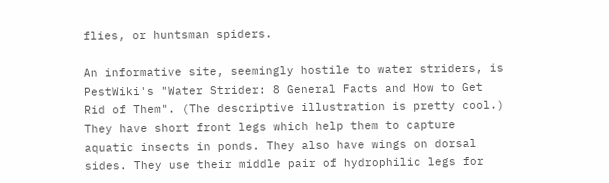flies, or huntsman spiders.

An informative site, seemingly hostile to water striders, is PestWiki's "Water Strider: 8 General Facts and How to Get Rid of Them". (The descriptive illustration is pretty cool.)
They have short front legs which help them to capture aquatic insects in ponds. They also have wings on dorsal sides. They use their middle pair of hydrophilic legs for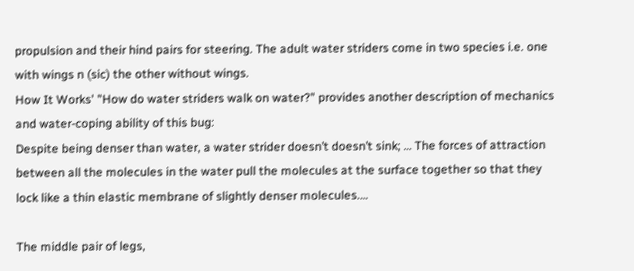propulsion and their hind pairs for steering. The adult water striders come in two species i.e. one with wings n (sic) the other without wings.
How It Works' "How do water striders walk on water?" provides another description of mechanics and water-coping ability of this bug:
Despite being denser than water, a water strider doesn’t doesn’t sink; … The forces of attraction between all the molecules in the water pull the molecules at the surface together so that they lock like a thin elastic membrane of slightly denser molecules.…

The middle pair of legs,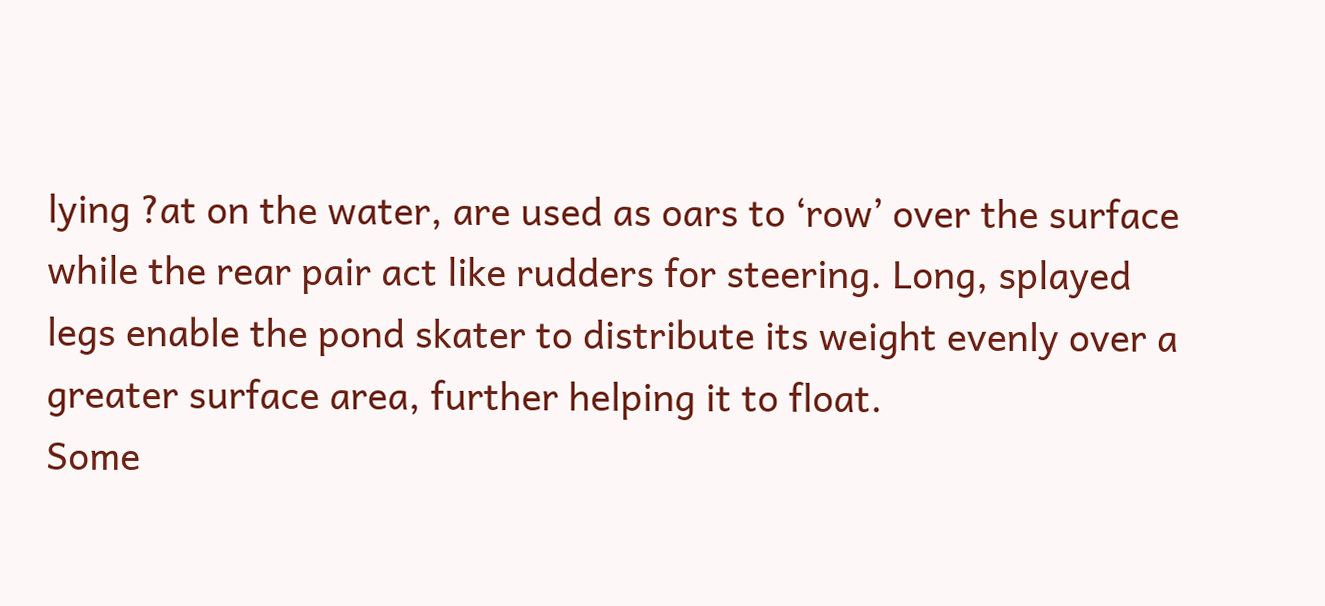lying ?at on the water, are used as oars to ‘row’ over the surface while the rear pair act like rudders for steering. Long, splayed legs enable the pond skater to distribute its weight evenly over a greater surface area, further helping it to float.
Some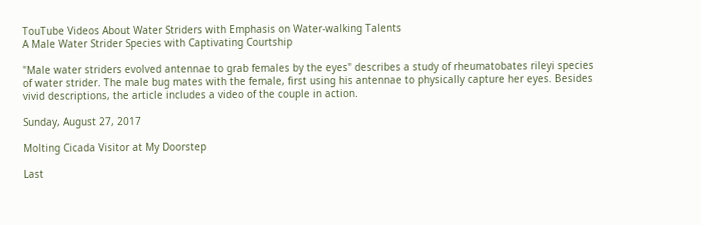TouTube Videos About Water Striders with Emphasis on Water-walking Talents
A Male Water Strider Species with Captivating Courtship

"Male water striders evolved antennae to grab females by the eyes" describes a study of rheumatobates rileyi species of water strider. The male bug mates with the female, first using his antennae to physically capture her eyes. Besides vivid descriptions, the article includes a video of the couple in action.

Sunday, August 27, 2017

Molting Cicada Visitor at My Doorstep

Last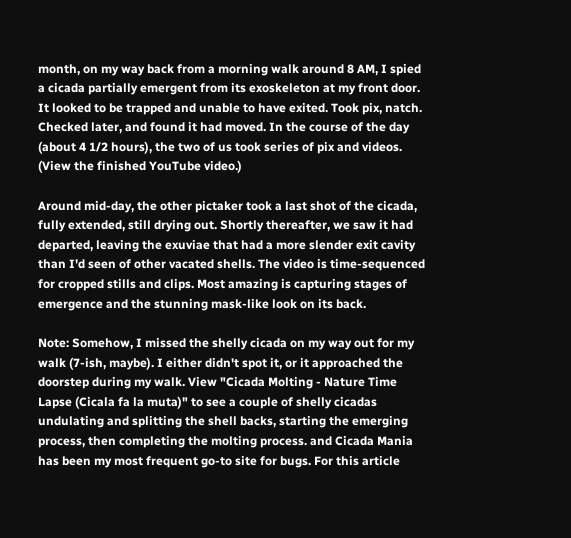month, on my way back from a morning walk around 8 AM, I spied a cicada partially emergent from its exoskeleton at my front door. It looked to be trapped and unable to have exited. Took pix, natch. Checked later, and found it had moved. In the course of the day (about 4 1/2 hours), the two of us took series of pix and videos. (View the finished YouTube video.)

Around mid-day, the other pictaker took a last shot of the cicada, fully extended, still drying out. Shortly thereafter, we saw it had departed, leaving the exuviae that had a more slender exit cavity than I'd seen of other vacated shells. The video is time-sequenced for cropped stills and clips. Most amazing is capturing stages of emergence and the stunning mask-like look on its back.

Note: Somehow, I missed the shelly cicada on my way out for my walk (7-ish, maybe). I either didn't spot it, or it approached the doorstep during my walk. View "Cicada Molting - Nature Time Lapse (Cicala fa la muta)" to see a couple of shelly cicadas undulating and splitting the shell backs, starting the emerging process, then completing the molting process. and Cicada Mania has been my most frequent go-to site for bugs. For this article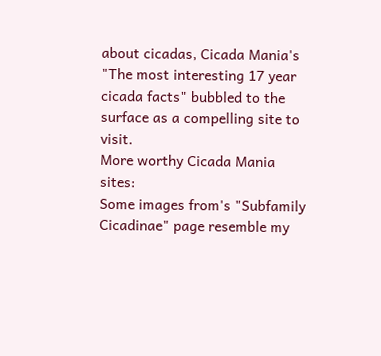about cicadas, Cicada Mania's "The most interesting 17 year cicada facts" bubbled to the surface as a compelling site to visit.
More worthy Cicada Mania sites:
Some images from's "Subfamily Cicadinae" page resemble my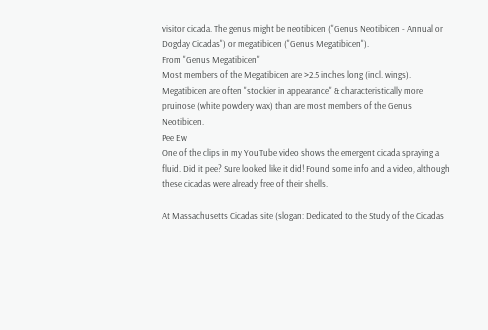visitor cicada. The genus might be neotibicen ("Genus Neotibicen - Annual or Dogday Cicadas") or megatibicen ("Genus Megatibicen").
From "Genus Megatibicen"
Most members of the Megatibicen are >2.5 inches long (incl. wings). Megatibicen are often "stockier in appearance" & characteristically more pruinose (white powdery wax) than are most members of the Genus Neotibicen.
Pee Ew
One of the clips in my YouTube video shows the emergent cicada spraying a fluid. Did it pee? Sure looked like it did! Found some info and a video, although these cicadas were already free of their shells.

At Massachusetts Cicadas site (slogan: Dedicated to the Study of the Cicadas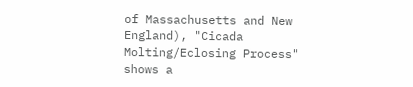of Massachusetts and New England), "Cicada Molting/Eclosing Process" shows a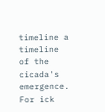timeline a timeline of the cicada's emergence. For ick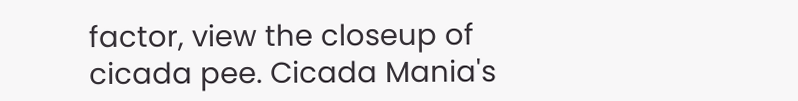factor, view the closeup of cicada pee. Cicada Mania's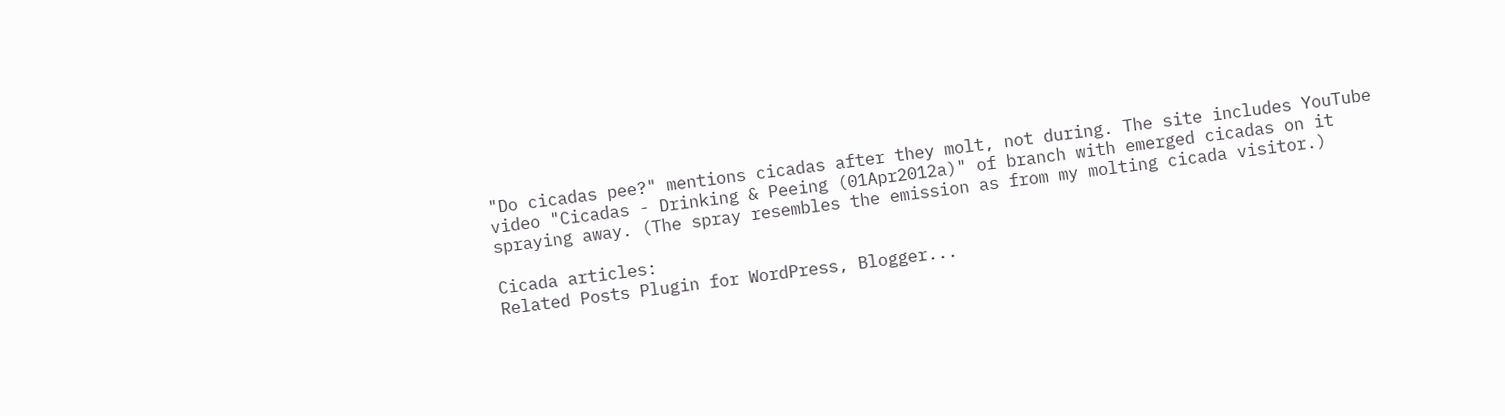"Do cicadas pee?" mentions cicadas after they molt, not during. The site includes YouTube video "Cicadas - Drinking & Peeing (01Apr2012a)" of branch with emerged cicadas on it spraying away. (The spray resembles the emission as from my molting cicada visitor.)

Cicada articles:
Related Posts Plugin for WordPress, Blogger...